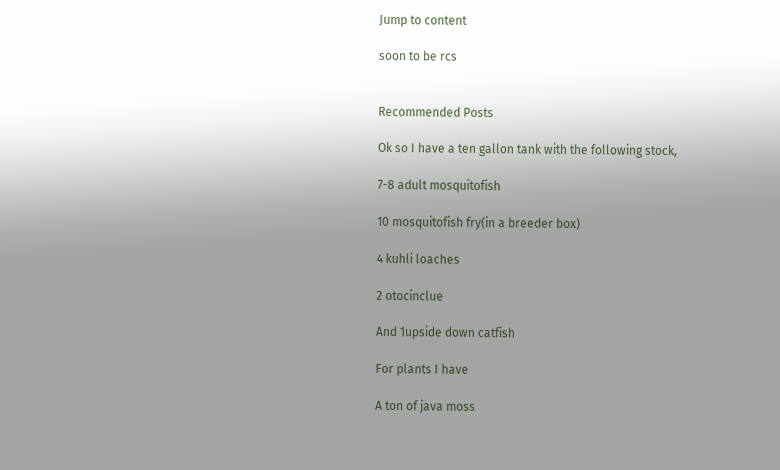Jump to content

soon to be rcs


Recommended Posts

Ok so I have a ten gallon tank with the following stock,

7-8 adult mosquitofish

10 mosquitofish fry(in a breeder box)

4 kuhli loaches

2 otocinclue

And 1upside down catfish

For plants I have

A ton of java moss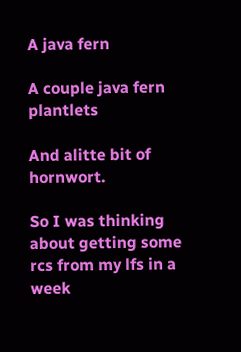A java fern

A couple java fern plantlets

And alitte bit of hornwort.

So I was thinking about getting some rcs from my lfs in a week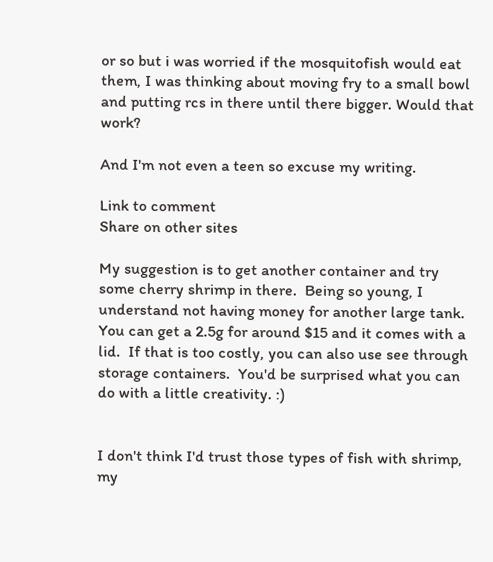or so but i was worried if the mosquitofish would eat them, I was thinking about moving fry to a small bowl and putting rcs in there until there bigger. Would that work?

And I'm not even a teen so excuse my writing.

Link to comment
Share on other sites

My suggestion is to get another container and try some cherry shrimp in there.  Being so young, I understand not having money for another large tank.  You can get a 2.5g for around $15 and it comes with a lid.  If that is too costly, you can also use see through storage containers.  You'd be surprised what you can do with a little creativity. :)


I don't think I'd trust those types of fish with shrimp, my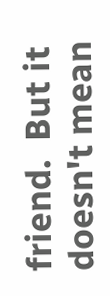friend.  But it doesn't mean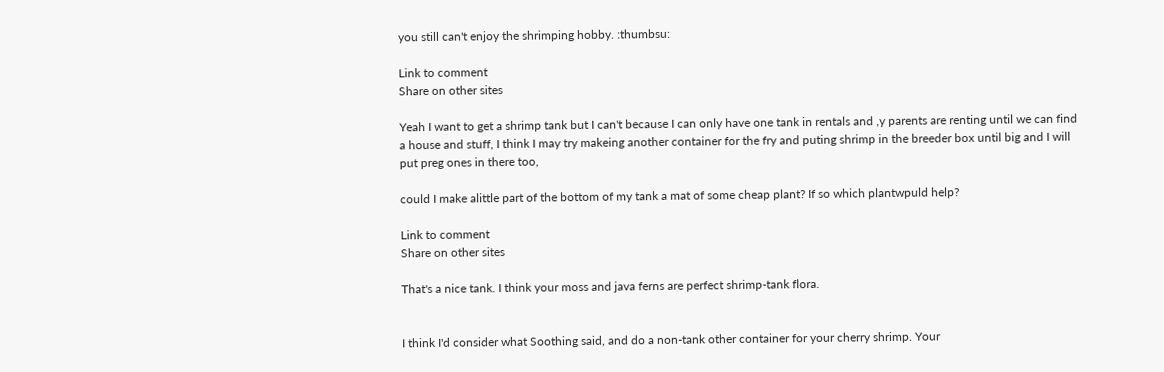you still can't enjoy the shrimping hobby. :thumbsu:

Link to comment
Share on other sites

Yeah I want to get a shrimp tank but I can't because I can only have one tank in rentals and ,y parents are renting until we can find a house and stuff, I think I may try makeing another container for the fry and puting shrimp in the breeder box until big and I will put preg ones in there too,

could I make alittle part of the bottom of my tank a mat of some cheap plant? If so which plantwpuld help?

Link to comment
Share on other sites

That's a nice tank. I think your moss and java ferns are perfect shrimp-tank flora.


I think I'd consider what Soothing said, and do a non-tank other container for your cherry shrimp. Your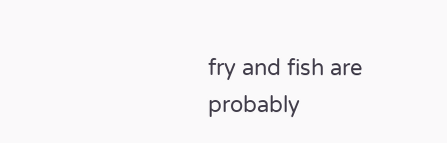fry and fish are probably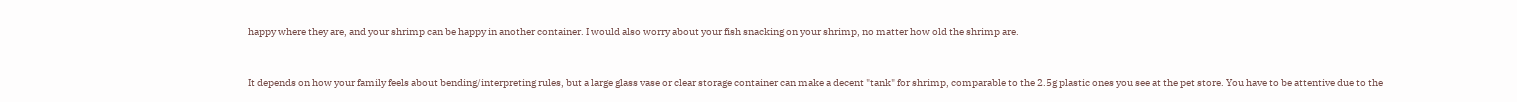happy where they are, and your shrimp can be happy in another container. I would also worry about your fish snacking on your shrimp, no matter how old the shrimp are.


It depends on how your family feels about bending/interpreting rules, but a large glass vase or clear storage container can make a decent "tank" for shrimp, comparable to the 2.5g plastic ones you see at the pet store. You have to be attentive due to the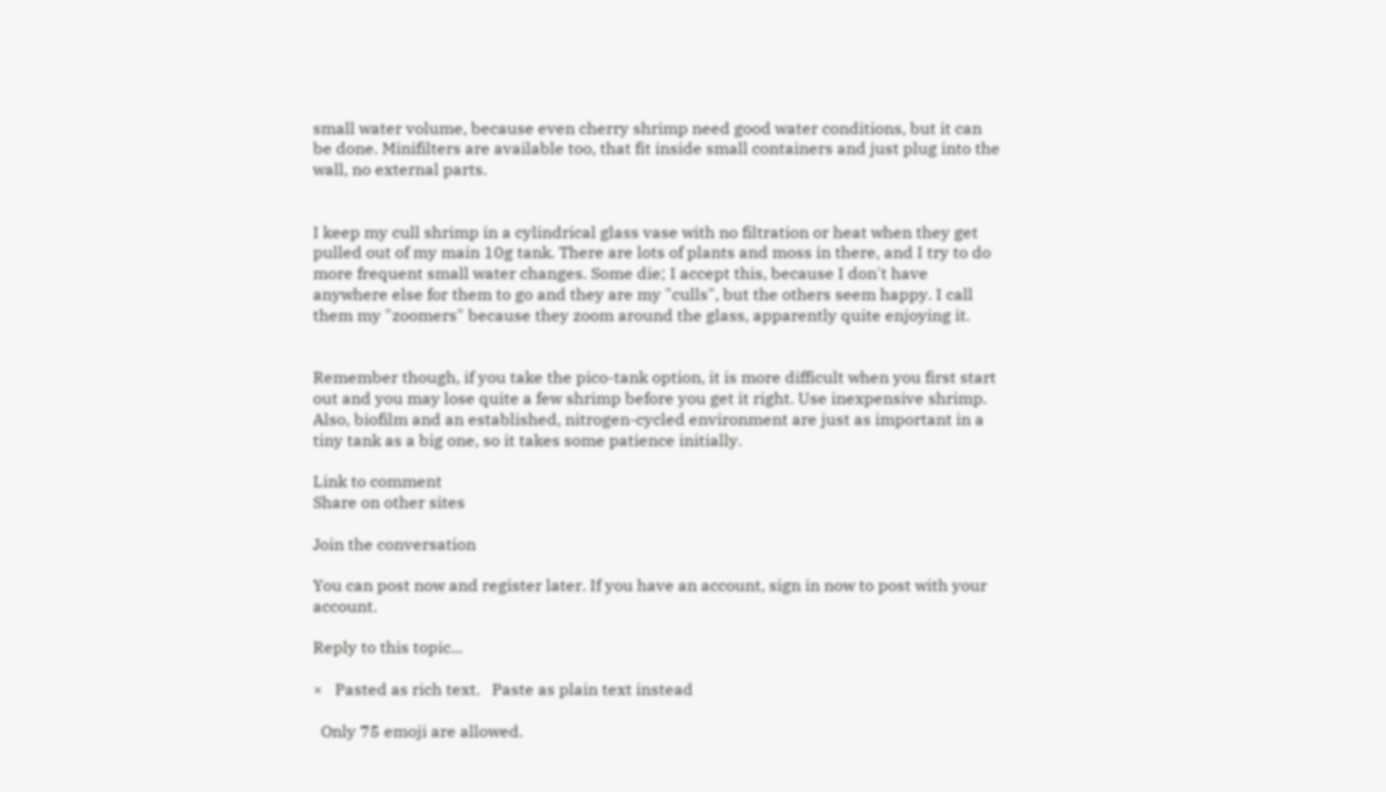small water volume, because even cherry shrimp need good water conditions, but it can be done. Minifilters are available too, that fit inside small containers and just plug into the wall, no external parts.


I keep my cull shrimp in a cylindrical glass vase with no filtration or heat when they get pulled out of my main 10g tank. There are lots of plants and moss in there, and I try to do more frequent small water changes. Some die; I accept this, because I don't have anywhere else for them to go and they are my "culls", but the others seem happy. I call them my "zoomers" because they zoom around the glass, apparently quite enjoying it.


Remember though, if you take the pico-tank option, it is more difficult when you first start out and you may lose quite a few shrimp before you get it right. Use inexpensive shrimp. Also, biofilm and an established, nitrogen-cycled environment are just as important in a tiny tank as a big one, so it takes some patience initially.

Link to comment
Share on other sites

Join the conversation

You can post now and register later. If you have an account, sign in now to post with your account.

Reply to this topic...

×   Pasted as rich text.   Paste as plain text instead

  Only 75 emoji are allowed.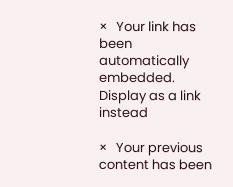×   Your link has been automatically embedded.   Display as a link instead

×   Your previous content has been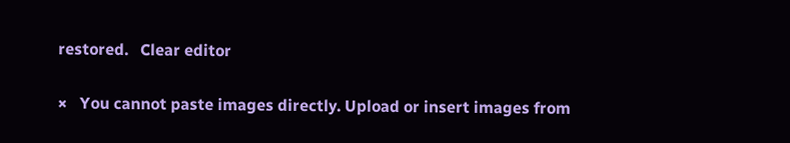restored.   Clear editor

×   You cannot paste images directly. Upload or insert images from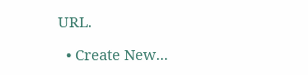URL.

  • Create New...